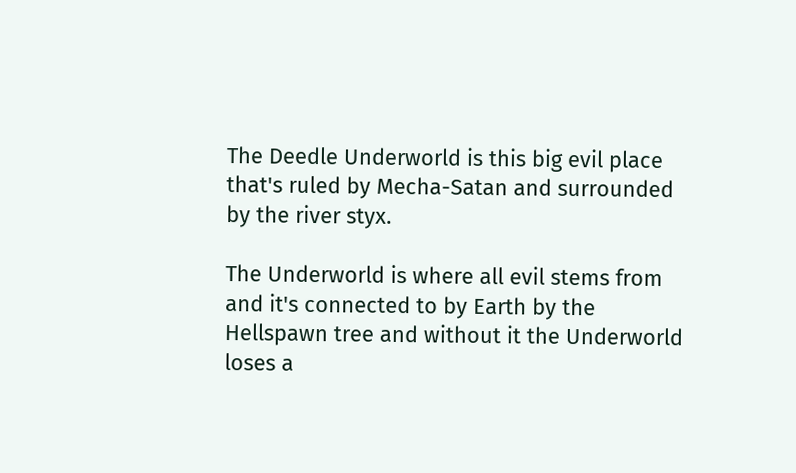The Deedle Underworld is this big evil place that's ruled by Mecha-Satan and surrounded by the river styx.

The Underworld is where all evil stems from and it's connected to by Earth by the Hellspawn tree and without it the Underworld loses a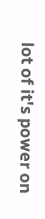lot of it's power on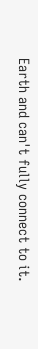Earth and can't fully connect to it.